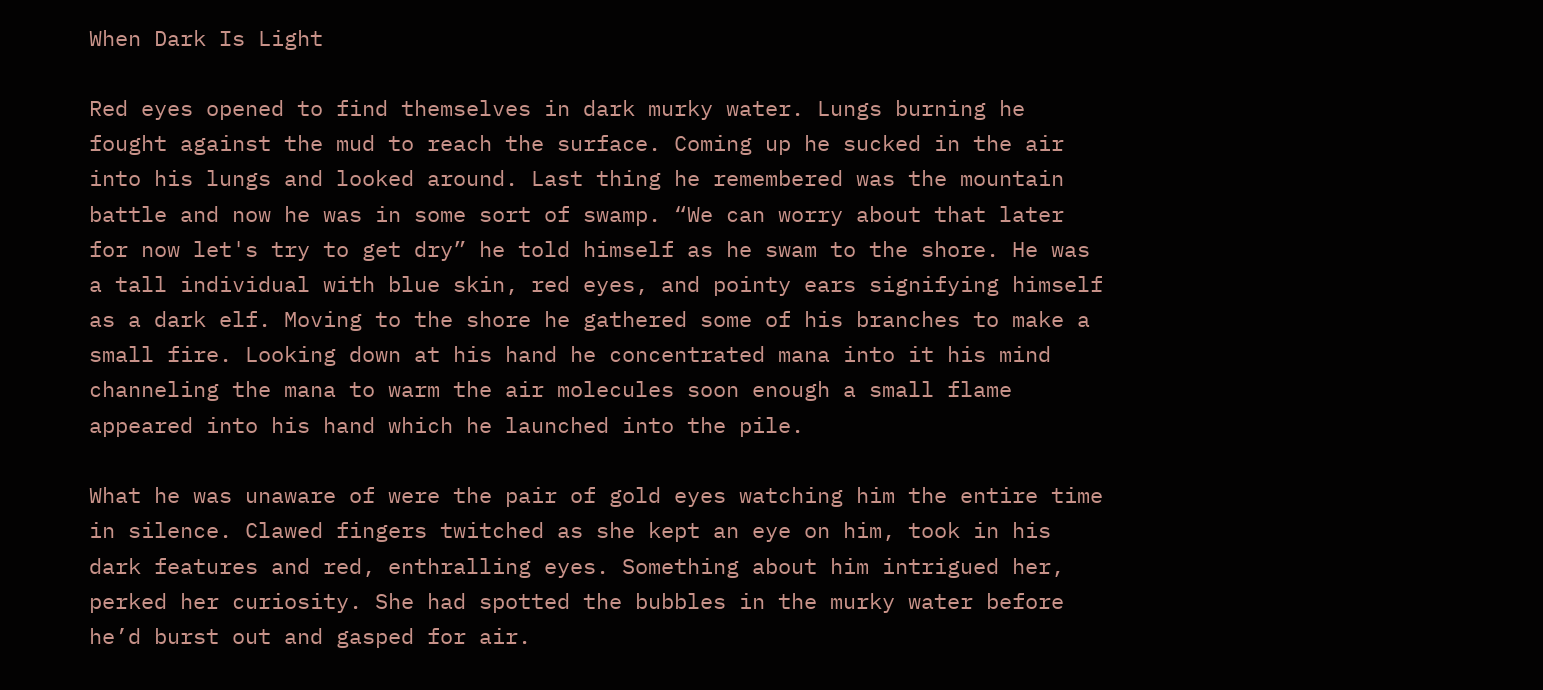When Dark Is Light

Red eyes opened to find themselves in dark murky water. Lungs burning he fought against the mud to reach the surface. Coming up he sucked in the air into his lungs and looked around. Last thing he remembered was the mountain battle and now he was in some sort of swamp. “We can worry about that later for now let's try to get dry” he told himself as he swam to the shore. He was a tall individual with blue skin, red eyes, and pointy ears signifying himself as a dark elf. Moving to the shore he gathered some of his branches to make a small fire. Looking down at his hand he concentrated mana into it his mind channeling the mana to warm the air molecules soon enough a small flame appeared into his hand which he launched into the pile.

What he was unaware of were the pair of gold eyes watching him the entire time in silence. Clawed fingers twitched as she kept an eye on him, took in his dark features and red, enthralling eyes. Something about him intrigued her, perked her curiosity. She had spotted the bubbles in the murky water before he’d burst out and gasped for air.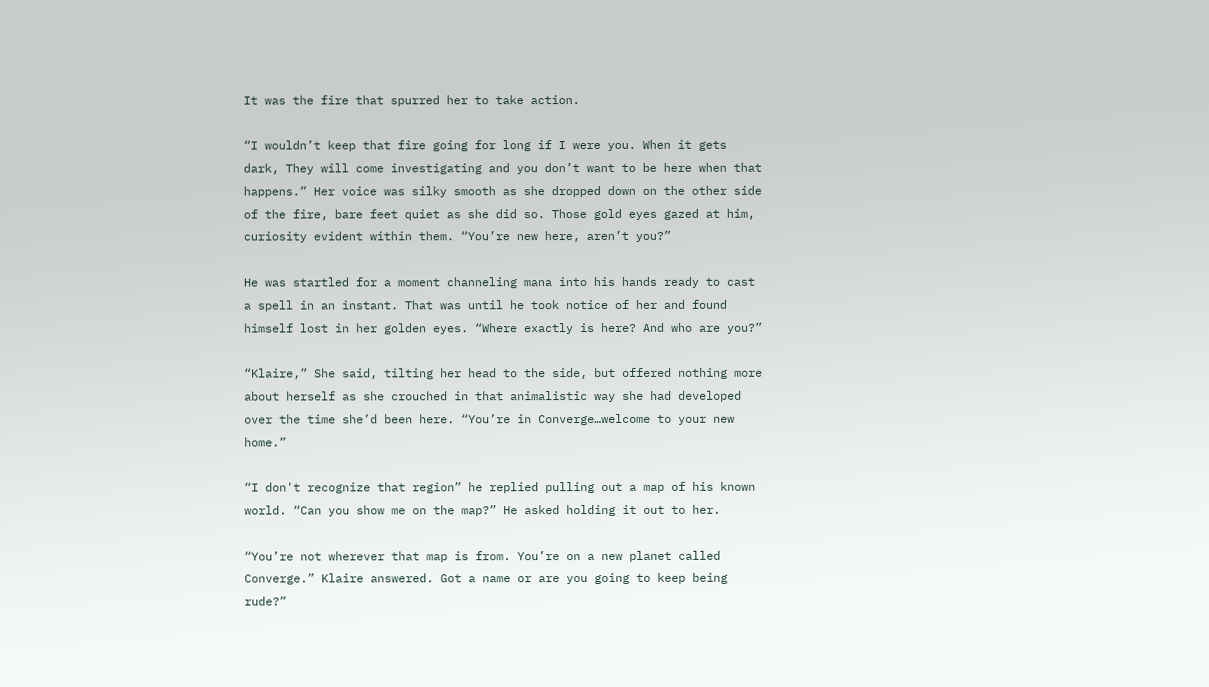It was the fire that spurred her to take action.

“I wouldn’t keep that fire going for long if I were you. When it gets dark, They will come investigating and you don’t want to be here when that happens.” Her voice was silky smooth as she dropped down on the other side of the fire, bare feet quiet as she did so. Those gold eyes gazed at him, curiosity evident within them. “You’re new here, aren’t you?”

He was startled for a moment channeling mana into his hands ready to cast a spell in an instant. That was until he took notice of her and found himself lost in her golden eyes. “Where exactly is here? And who are you?”

“Klaire,” She said, tilting her head to the side, but offered nothing more about herself as she crouched in that animalistic way she had developed over the time she’d been here. “You’re in Converge…welcome to your new home.”

“I don't recognize that region” he replied pulling out a map of his known world. “Can you show me on the map?” He asked holding it out to her.

“You’re not wherever that map is from. You’re on a new planet called Converge.” Klaire answered. Got a name or are you going to keep being rude?”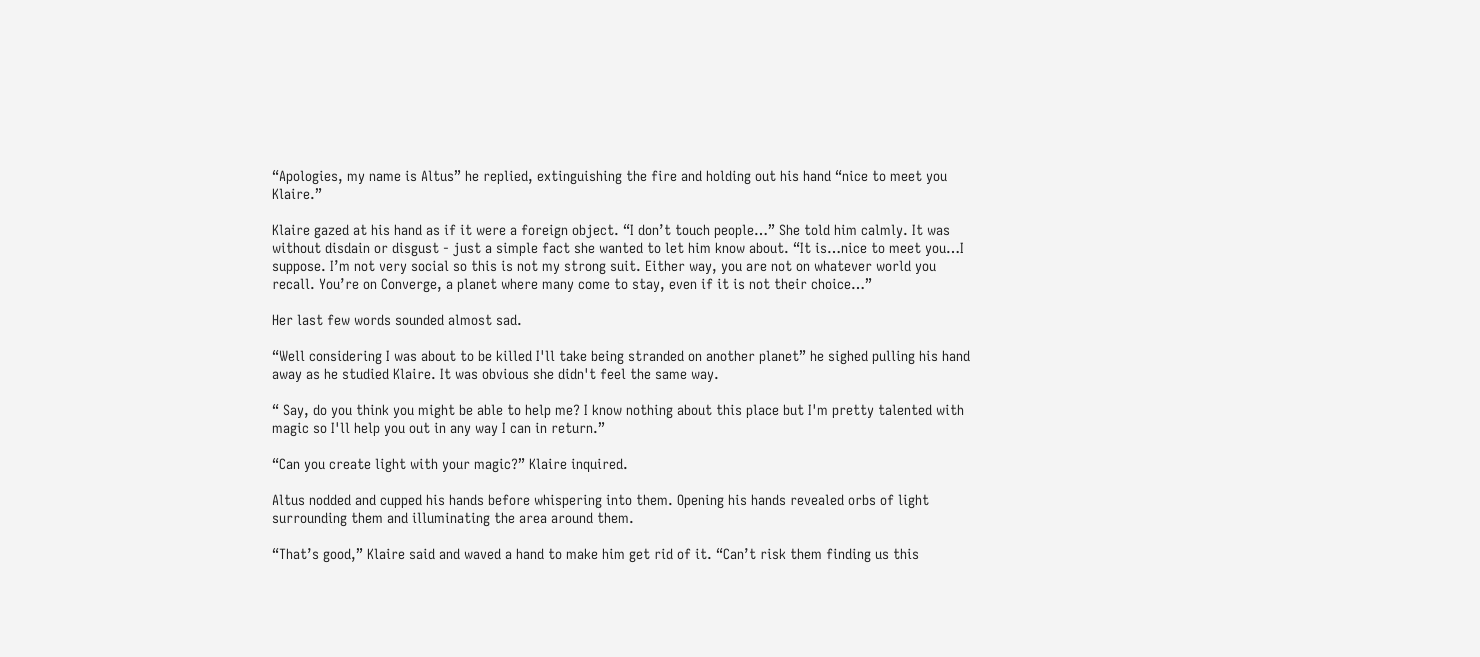“Apologies, my name is Altus” he replied, extinguishing the fire and holding out his hand “nice to meet you Klaire.”

Klaire gazed at his hand as if it were a foreign object. “I don’t touch people…” She told him calmly. It was without disdain or disgust - just a simple fact she wanted to let him know about. “It is…nice to meet you…I suppose. I’m not very social so this is not my strong suit. Either way, you are not on whatever world you recall. You’re on Converge, a planet where many come to stay, even if it is not their choice…”

Her last few words sounded almost sad.

“Well considering I was about to be killed I'll take being stranded on another planet” he sighed pulling his hand away as he studied Klaire. It was obvious she didn't feel the same way.

“ Say, do you think you might be able to help me? I know nothing about this place but I'm pretty talented with magic so I'll help you out in any way I can in return.”

“Can you create light with your magic?” Klaire inquired.

Altus nodded and cupped his hands before whispering into them. Opening his hands revealed orbs of light surrounding them and illuminating the area around them.

“That’s good,” Klaire said and waved a hand to make him get rid of it. “Can’t risk them finding us this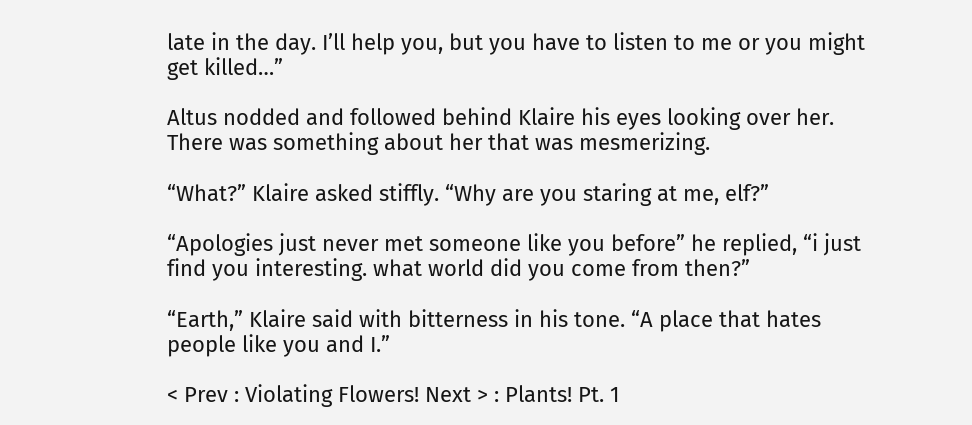late in the day. I’ll help you, but you have to listen to me or you might get killed…”

Altus nodded and followed behind Klaire his eyes looking over her. There was something about her that was mesmerizing.

“What?” Klaire asked stiffly. “Why are you staring at me, elf?”

“Apologies just never met someone like you before” he replied, “i just find you interesting. what world did you come from then?”

“Earth,” Klaire said with bitterness in his tone. “A place that hates people like you and I.”

< Prev : Violating Flowers! Next > : Plants! Pt. 1